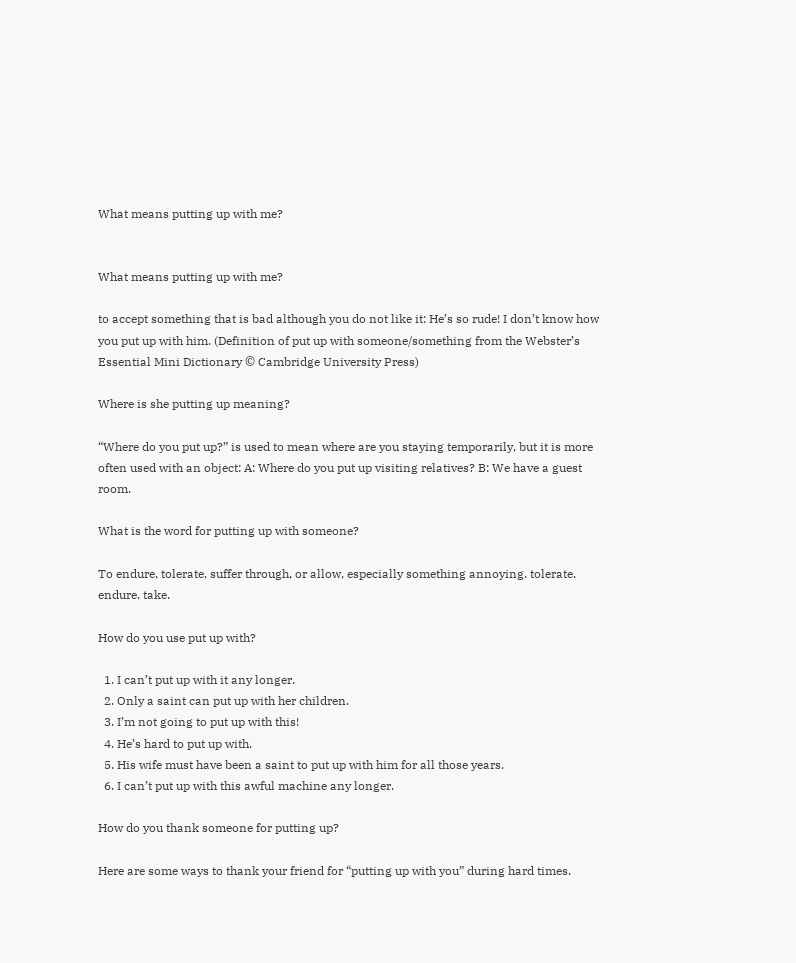What means putting up with me?


What means putting up with me?

to accept something that is bad although you do not like it: He’s so rude! I don’t know how you put up with him. (Definition of put up with someone/something from the Webster’s Essential Mini Dictionary © Cambridge University Press)

Where is she putting up meaning?

“Where do you put up?” is used to mean where are you staying temporarily, but it is more often used with an object: A: Where do you put up visiting relatives? B: We have a guest room.

What is the word for putting up with someone?

To endure, tolerate, suffer through, or allow, especially something annoying. tolerate. endure. take.

How do you use put up with?

  1. I can’t put up with it any longer.
  2. Only a saint can put up with her children.
  3. I’m not going to put up with this!
  4. He’s hard to put up with.
  5. His wife must have been a saint to put up with him for all those years.
  6. I can’t put up with this awful machine any longer.

How do you thank someone for putting up?

Here are some ways to thank your friend for “putting up with you” during hard times.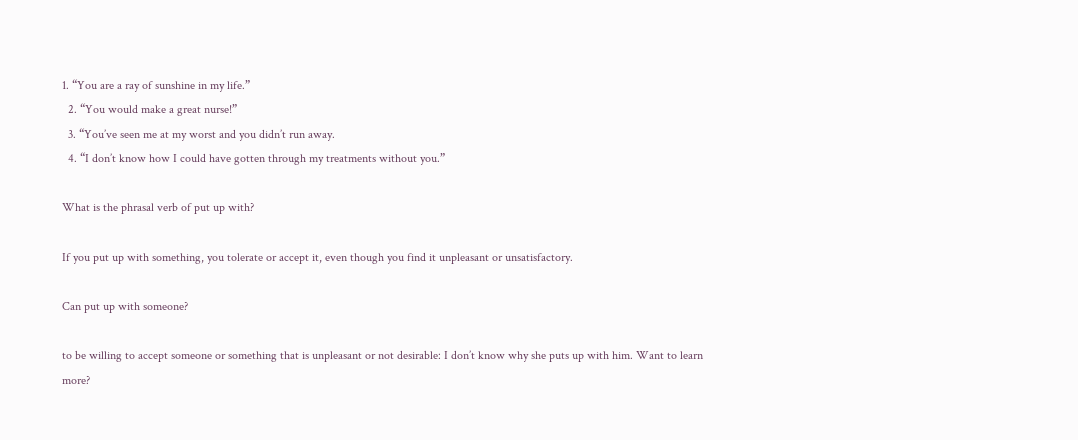1. “You are a ray of sunshine in my life.”
  2. “You would make a great nurse!”
  3. “You’ve seen me at my worst and you didn’t run away.
  4. “I don’t know how I could have gotten through my treatments without you.”

What is the phrasal verb of put up with?

If you put up with something, you tolerate or accept it, even though you find it unpleasant or unsatisfactory.

Can put up with someone?

to be willing to accept someone or something that is unpleasant or not desirable: I don’t know why she puts up with him. Want to learn more?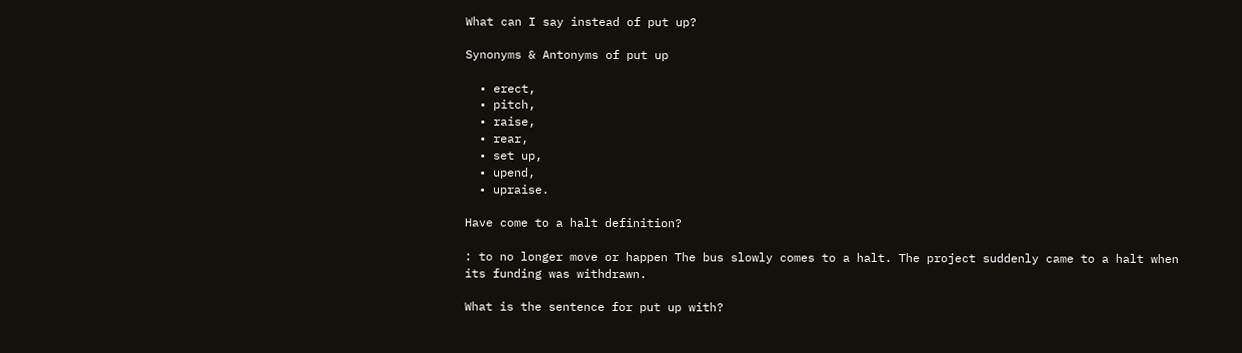What can I say instead of put up?

Synonyms & Antonyms of put up

  • erect,
  • pitch,
  • raise,
  • rear,
  • set up,
  • upend,
  • upraise.

Have come to a halt definition?

: to no longer move or happen The bus slowly comes to a halt. The project suddenly came to a halt when its funding was withdrawn.

What is the sentence for put up with?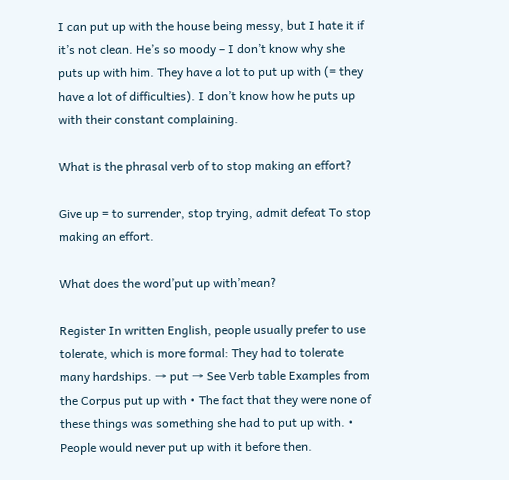I can put up with the house being messy, but I hate it if it’s not clean. He’s so moody – I don’t know why she puts up with him. They have a lot to put up with (= they have a lot of difficulties). I don’t know how he puts up with their constant complaining.

What is the phrasal verb of to stop making an effort?

Give up = to surrender, stop trying, admit defeat To stop making an effort.

What does the word’put up with’mean?

Register In written English, people usually prefer to use tolerate, which is more formal: They had to tolerate many hardships. → put → See Verb table Examples from the Corpus put up with • The fact that they were none of these things was something she had to put up with. • People would never put up with it before then.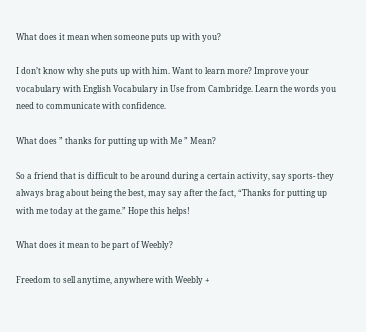What does it mean when someone puts up with you?

I don’t know why she puts up with him. Want to learn more? Improve your vocabulary with English Vocabulary in Use from Cambridge. Learn the words you need to communicate with confidence.

What does ” thanks for putting up with Me ” Mean?

So a friend that is difficult to be around during a certain activity, say sports- they always brag about being the best, may say after the fact, “Thanks for putting up with me today at the game.” Hope this helps!

What does it mean to be part of Weebly?

Freedom to sell anytime, anywhere with Weebly +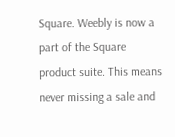Square. Weebly is now a part of the Square product suite. This means never missing a sale and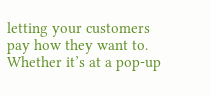letting your customers pay how they want to. Whether it’s at a pop-up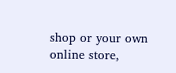shop or your own online store,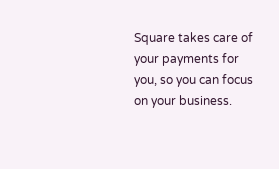Square takes care of your payments for you, so you can focus on your business.